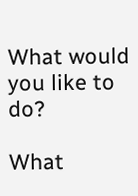What would you like to do?

What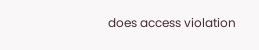does access violation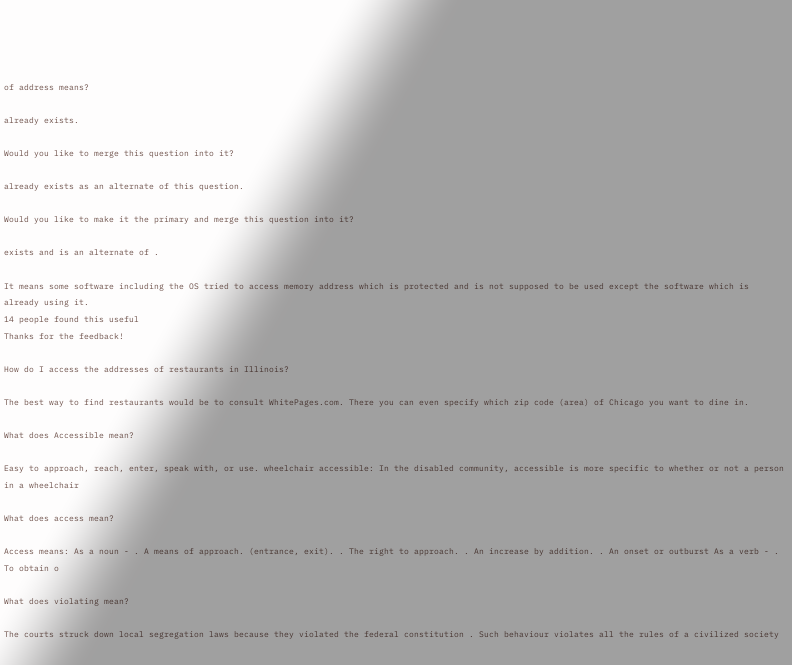of address means?

already exists.

Would you like to merge this question into it?

already exists as an alternate of this question.

Would you like to make it the primary and merge this question into it?

exists and is an alternate of .

It means some software including the OS tried to access memory address which is protected and is not supposed to be used except the software which is already using it.
14 people found this useful
Thanks for the feedback!

How do I access the addresses of restaurants in Illinois?

The best way to find restaurants would be to consult WhitePages.com. There you can even specify which zip code (area) of Chicago you want to dine in.

What does Accessible mean?

Easy to approach, reach, enter, speak with, or use. wheelchair accessible: In the disabled community, accessible is more specific to whether or not a person in a wheelchair

What does access mean?

Access means: As a noun - . A means of approach. (entrance, exit). . The right to approach. . An increase by addition. . An onset or outburst As a verb - . To obtain o

What does violating mean?

The courts struck down local segregation laws because they violated the federal constitution . Such behaviour violates all the rules of a civilized society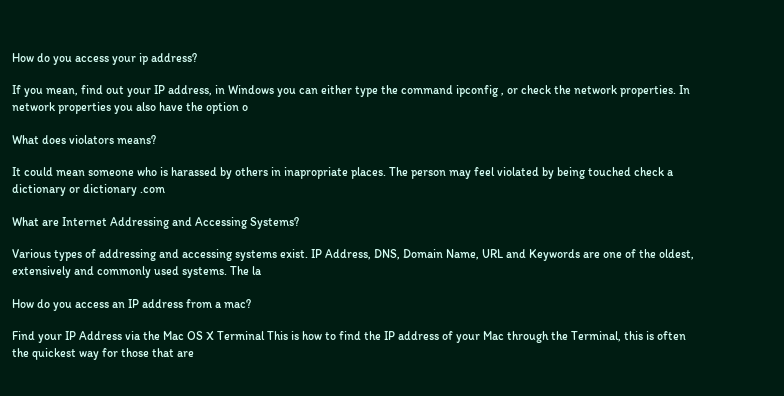How do you access your ip address?

If you mean, find out your IP address, in Windows you can either type the command ipconfig , or check the network properties. In network properties you also have the option o

What does violators means?

It could mean someone who is harassed by others in inapropriate places. The person may feel violated by being touched check a dictionary or dictionary .com

What are Internet Addressing and Accessing Systems?

Various types of addressing and accessing systems exist. IP Address, DNS, Domain Name, URL and Keywords are one of the oldest, extensively and commonly used systems. The la

How do you access an IP address from a mac?

Find your IP Address via the Mac OS X Terminal This is how to find the IP address of your Mac through the Terminal, this is often the quickest way for those that are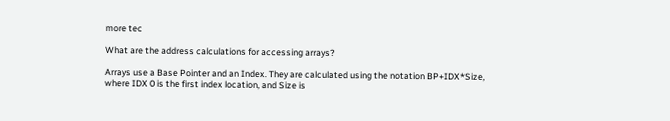more tec

What are the address calculations for accessing arrays?

Arrays use a Base Pointer and an Index. They are calculated using the notation BP+IDX*Size, where IDX 0 is the first index location, and Size is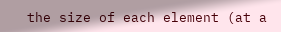the size of each element (at a